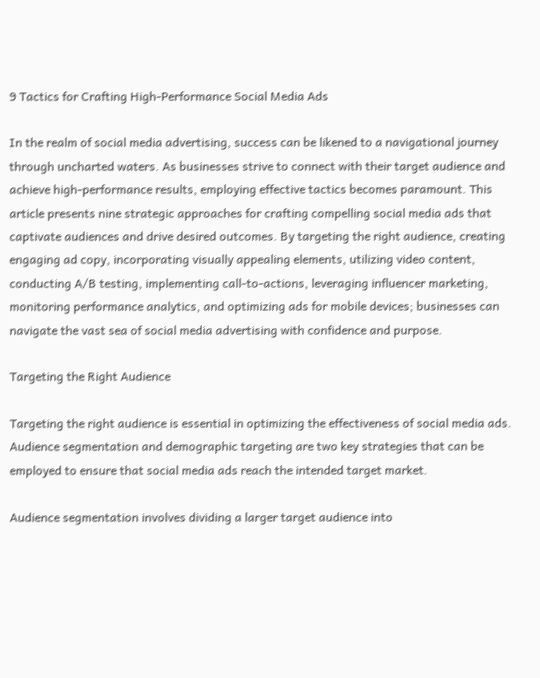9 Tactics for Crafting High-Performance Social Media Ads

In the realm of social media advertising, success can be likened to a navigational journey through uncharted waters. As businesses strive to connect with their target audience and achieve high-performance results, employing effective tactics becomes paramount. This article presents nine strategic approaches for crafting compelling social media ads that captivate audiences and drive desired outcomes. By targeting the right audience, creating engaging ad copy, incorporating visually appealing elements, utilizing video content, conducting A/B testing, implementing call-to-actions, leveraging influencer marketing, monitoring performance analytics, and optimizing ads for mobile devices; businesses can navigate the vast sea of social media advertising with confidence and purpose.

Targeting the Right Audience

Targeting the right audience is essential in optimizing the effectiveness of social media ads. Audience segmentation and demographic targeting are two key strategies that can be employed to ensure that social media ads reach the intended target market.

Audience segmentation involves dividing a larger target audience into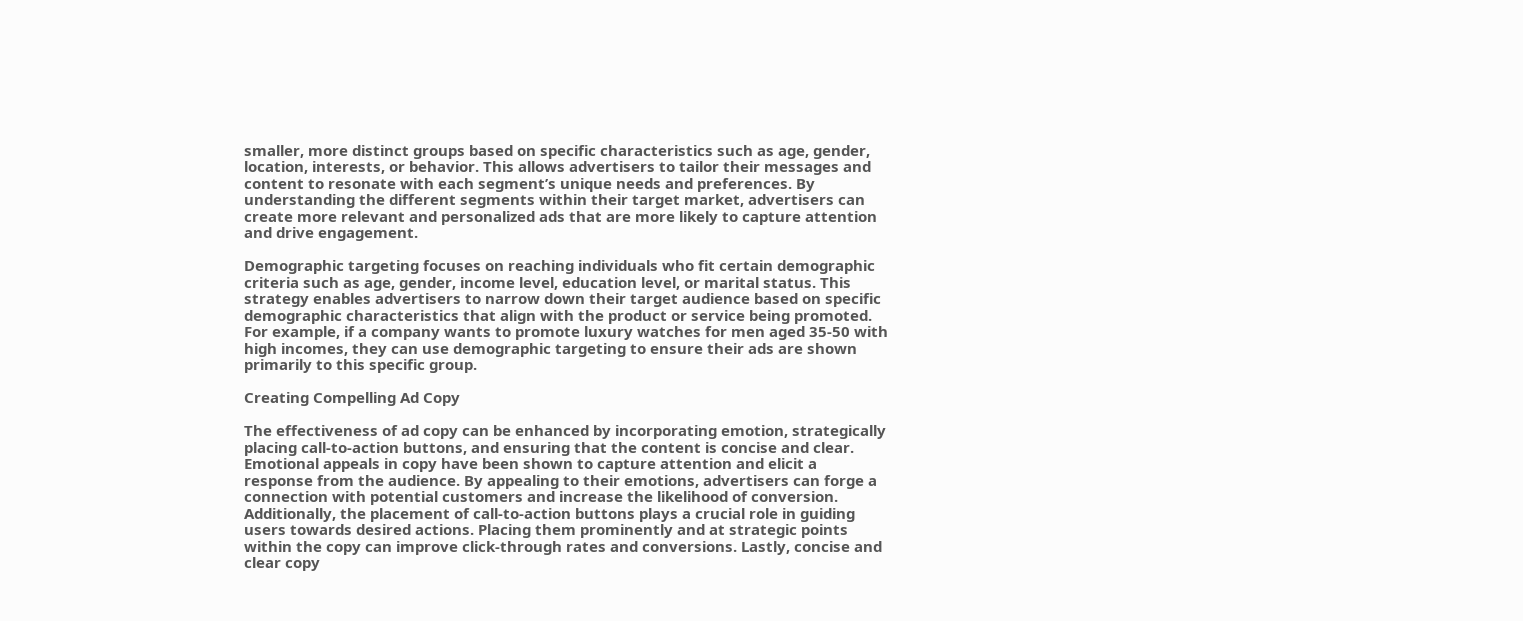smaller, more distinct groups based on specific characteristics such as age, gender, location, interests, or behavior. This allows advertisers to tailor their messages and content to resonate with each segment’s unique needs and preferences. By understanding the different segments within their target market, advertisers can create more relevant and personalized ads that are more likely to capture attention and drive engagement.

Demographic targeting focuses on reaching individuals who fit certain demographic criteria such as age, gender, income level, education level, or marital status. This strategy enables advertisers to narrow down their target audience based on specific demographic characteristics that align with the product or service being promoted. For example, if a company wants to promote luxury watches for men aged 35-50 with high incomes, they can use demographic targeting to ensure their ads are shown primarily to this specific group.

Creating Compelling Ad Copy

The effectiveness of ad copy can be enhanced by incorporating emotion, strategically placing call-to-action buttons, and ensuring that the content is concise and clear. Emotional appeals in copy have been shown to capture attention and elicit a response from the audience. By appealing to their emotions, advertisers can forge a connection with potential customers and increase the likelihood of conversion. Additionally, the placement of call-to-action buttons plays a crucial role in guiding users towards desired actions. Placing them prominently and at strategic points within the copy can improve click-through rates and conversions. Lastly, concise and clear copy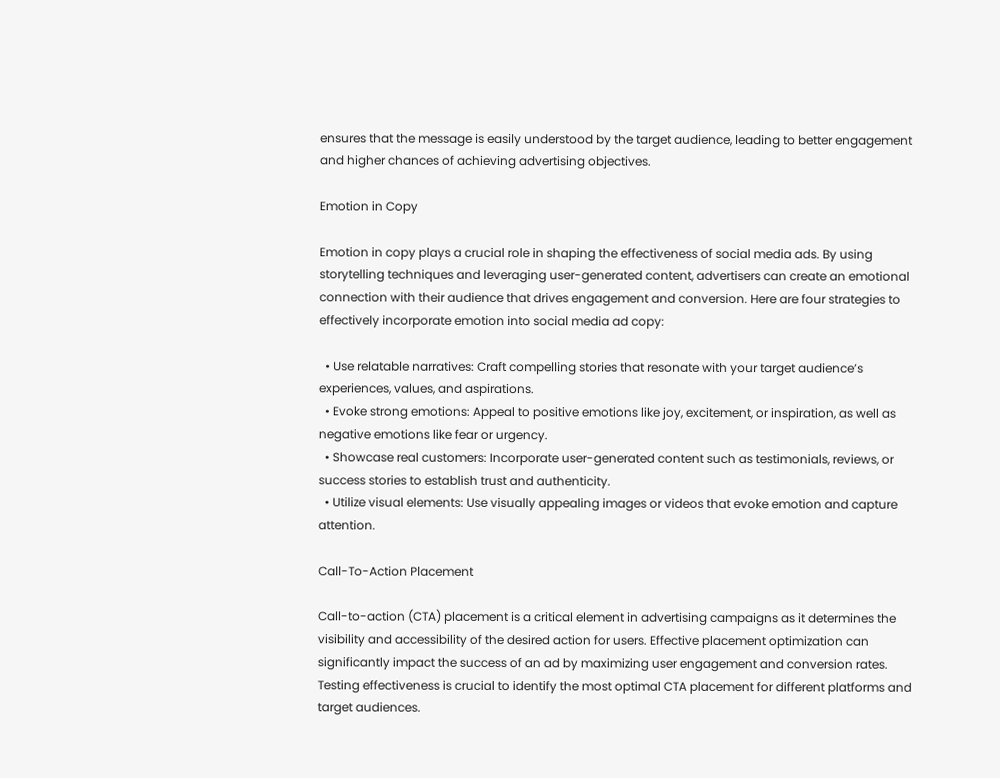ensures that the message is easily understood by the target audience, leading to better engagement and higher chances of achieving advertising objectives.

Emotion in Copy

Emotion in copy plays a crucial role in shaping the effectiveness of social media ads. By using storytelling techniques and leveraging user-generated content, advertisers can create an emotional connection with their audience that drives engagement and conversion. Here are four strategies to effectively incorporate emotion into social media ad copy:

  • Use relatable narratives: Craft compelling stories that resonate with your target audience’s experiences, values, and aspirations.
  • Evoke strong emotions: Appeal to positive emotions like joy, excitement, or inspiration, as well as negative emotions like fear or urgency.
  • Showcase real customers: Incorporate user-generated content such as testimonials, reviews, or success stories to establish trust and authenticity.
  • Utilize visual elements: Use visually appealing images or videos that evoke emotion and capture attention.

Call-To-Action Placement

Call-to-action (CTA) placement is a critical element in advertising campaigns as it determines the visibility and accessibility of the desired action for users. Effective placement optimization can significantly impact the success of an ad by maximizing user engagement and conversion rates. Testing effectiveness is crucial to identify the most optimal CTA placement for different platforms and target audiences.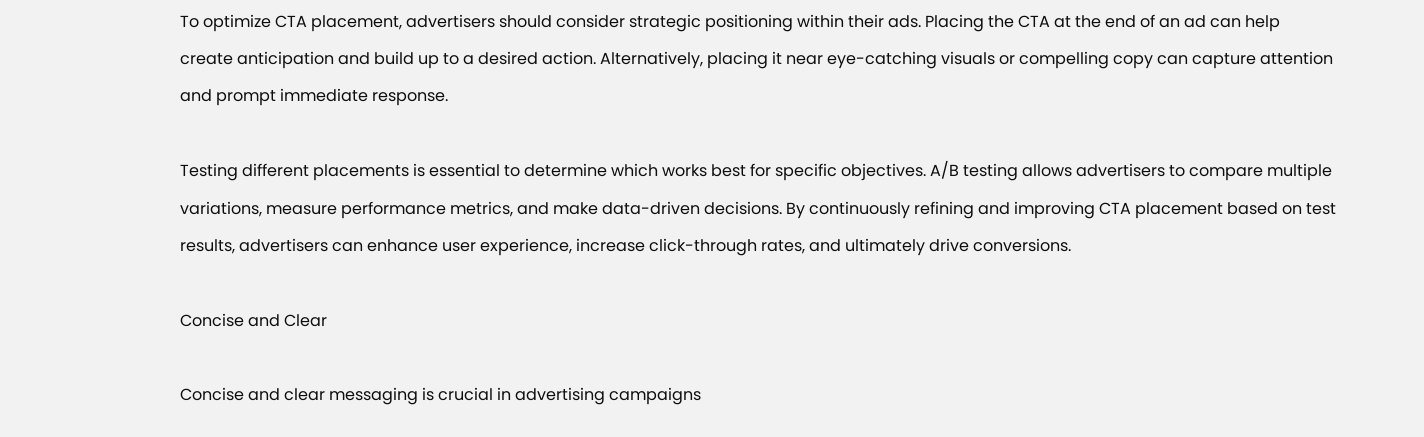To optimize CTA placement, advertisers should consider strategic positioning within their ads. Placing the CTA at the end of an ad can help create anticipation and build up to a desired action. Alternatively, placing it near eye-catching visuals or compelling copy can capture attention and prompt immediate response.

Testing different placements is essential to determine which works best for specific objectives. A/B testing allows advertisers to compare multiple variations, measure performance metrics, and make data-driven decisions. By continuously refining and improving CTA placement based on test results, advertisers can enhance user experience, increase click-through rates, and ultimately drive conversions.

Concise and Clear

Concise and clear messaging is crucial in advertising campaigns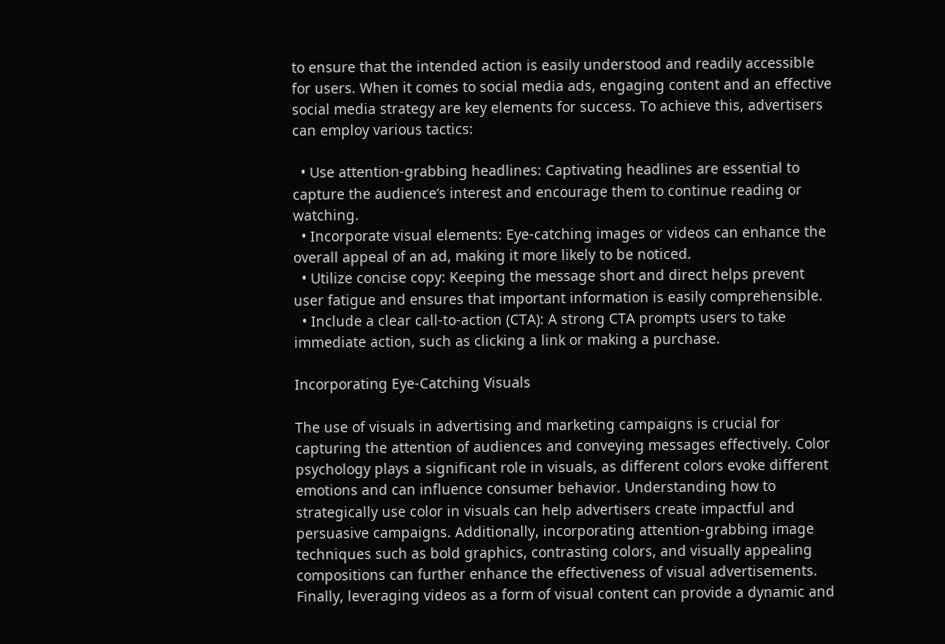to ensure that the intended action is easily understood and readily accessible for users. When it comes to social media ads, engaging content and an effective social media strategy are key elements for success. To achieve this, advertisers can employ various tactics:

  • Use attention-grabbing headlines: Captivating headlines are essential to capture the audience’s interest and encourage them to continue reading or watching.
  • Incorporate visual elements: Eye-catching images or videos can enhance the overall appeal of an ad, making it more likely to be noticed.
  • Utilize concise copy: Keeping the message short and direct helps prevent user fatigue and ensures that important information is easily comprehensible.
  • Include a clear call-to-action (CTA): A strong CTA prompts users to take immediate action, such as clicking a link or making a purchase.

Incorporating Eye-Catching Visuals

The use of visuals in advertising and marketing campaigns is crucial for capturing the attention of audiences and conveying messages effectively. Color psychology plays a significant role in visuals, as different colors evoke different emotions and can influence consumer behavior. Understanding how to strategically use color in visuals can help advertisers create impactful and persuasive campaigns. Additionally, incorporating attention-grabbing image techniques such as bold graphics, contrasting colors, and visually appealing compositions can further enhance the effectiveness of visual advertisements. Finally, leveraging videos as a form of visual content can provide a dynamic and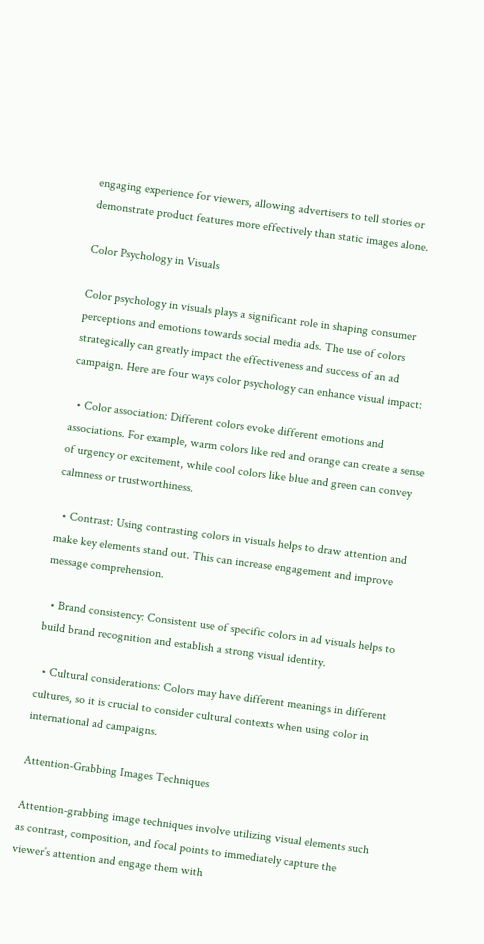engaging experience for viewers, allowing advertisers to tell stories or demonstrate product features more effectively than static images alone.

Color Psychology in Visuals

Color psychology in visuals plays a significant role in shaping consumer perceptions and emotions towards social media ads. The use of colors strategically can greatly impact the effectiveness and success of an ad campaign. Here are four ways color psychology can enhance visual impact:

  • Color association: Different colors evoke different emotions and associations. For example, warm colors like red and orange can create a sense of urgency or excitement, while cool colors like blue and green can convey calmness or trustworthiness.

  • Contrast: Using contrasting colors in visuals helps to draw attention and make key elements stand out. This can increase engagement and improve message comprehension.

  • Brand consistency: Consistent use of specific colors in ad visuals helps to build brand recognition and establish a strong visual identity.

  • Cultural considerations: Colors may have different meanings in different cultures, so it is crucial to consider cultural contexts when using color in international ad campaigns.

Attention-Grabbing Images Techniques

Attention-grabbing image techniques involve utilizing visual elements such as contrast, composition, and focal points to immediately capture the viewer’s attention and engage them with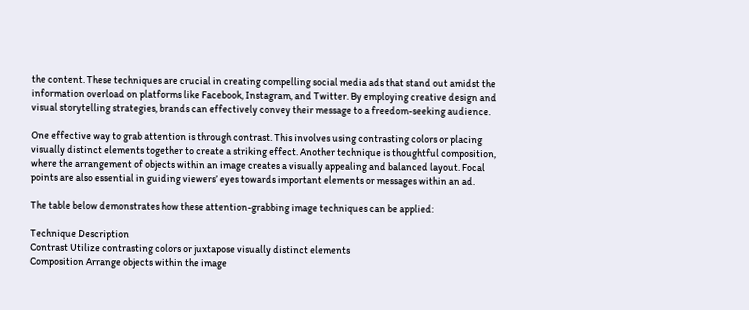the content. These techniques are crucial in creating compelling social media ads that stand out amidst the information overload on platforms like Facebook, Instagram, and Twitter. By employing creative design and visual storytelling strategies, brands can effectively convey their message to a freedom-seeking audience.

One effective way to grab attention is through contrast. This involves using contrasting colors or placing visually distinct elements together to create a striking effect. Another technique is thoughtful composition, where the arrangement of objects within an image creates a visually appealing and balanced layout. Focal points are also essential in guiding viewers’ eyes towards important elements or messages within an ad.

The table below demonstrates how these attention-grabbing image techniques can be applied:

Technique Description
Contrast Utilize contrasting colors or juxtapose visually distinct elements
Composition Arrange objects within the image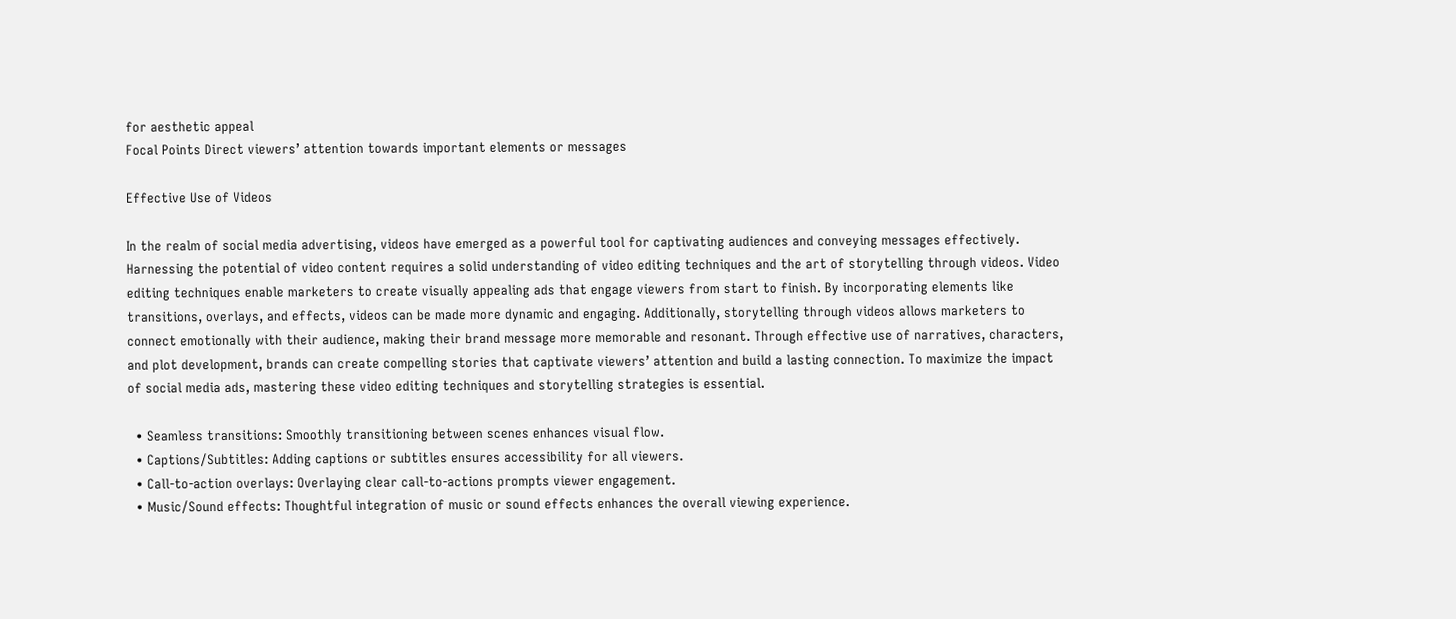for aesthetic appeal
Focal Points Direct viewers’ attention towards important elements or messages

Effective Use of Videos

In the realm of social media advertising, videos have emerged as a powerful tool for captivating audiences and conveying messages effectively. Harnessing the potential of video content requires a solid understanding of video editing techniques and the art of storytelling through videos. Video editing techniques enable marketers to create visually appealing ads that engage viewers from start to finish. By incorporating elements like transitions, overlays, and effects, videos can be made more dynamic and engaging. Additionally, storytelling through videos allows marketers to connect emotionally with their audience, making their brand message more memorable and resonant. Through effective use of narratives, characters, and plot development, brands can create compelling stories that captivate viewers’ attention and build a lasting connection. To maximize the impact of social media ads, mastering these video editing techniques and storytelling strategies is essential.

  • Seamless transitions: Smoothly transitioning between scenes enhances visual flow.
  • Captions/Subtitles: Adding captions or subtitles ensures accessibility for all viewers.
  • Call-to-action overlays: Overlaying clear call-to-actions prompts viewer engagement.
  • Music/Sound effects: Thoughtful integration of music or sound effects enhances the overall viewing experience.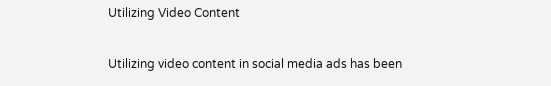Utilizing Video Content

Utilizing video content in social media ads has been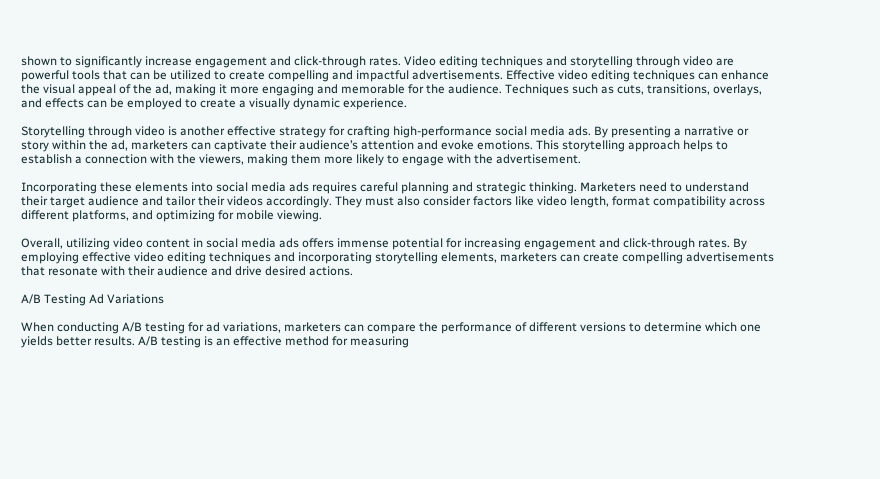shown to significantly increase engagement and click-through rates. Video editing techniques and storytelling through video are powerful tools that can be utilized to create compelling and impactful advertisements. Effective video editing techniques can enhance the visual appeal of the ad, making it more engaging and memorable for the audience. Techniques such as cuts, transitions, overlays, and effects can be employed to create a visually dynamic experience.

Storytelling through video is another effective strategy for crafting high-performance social media ads. By presenting a narrative or story within the ad, marketers can captivate their audience’s attention and evoke emotions. This storytelling approach helps to establish a connection with the viewers, making them more likely to engage with the advertisement.

Incorporating these elements into social media ads requires careful planning and strategic thinking. Marketers need to understand their target audience and tailor their videos accordingly. They must also consider factors like video length, format compatibility across different platforms, and optimizing for mobile viewing.

Overall, utilizing video content in social media ads offers immense potential for increasing engagement and click-through rates. By employing effective video editing techniques and incorporating storytelling elements, marketers can create compelling advertisements that resonate with their audience and drive desired actions.

A/B Testing Ad Variations

When conducting A/B testing for ad variations, marketers can compare the performance of different versions to determine which one yields better results. A/B testing is an effective method for measuring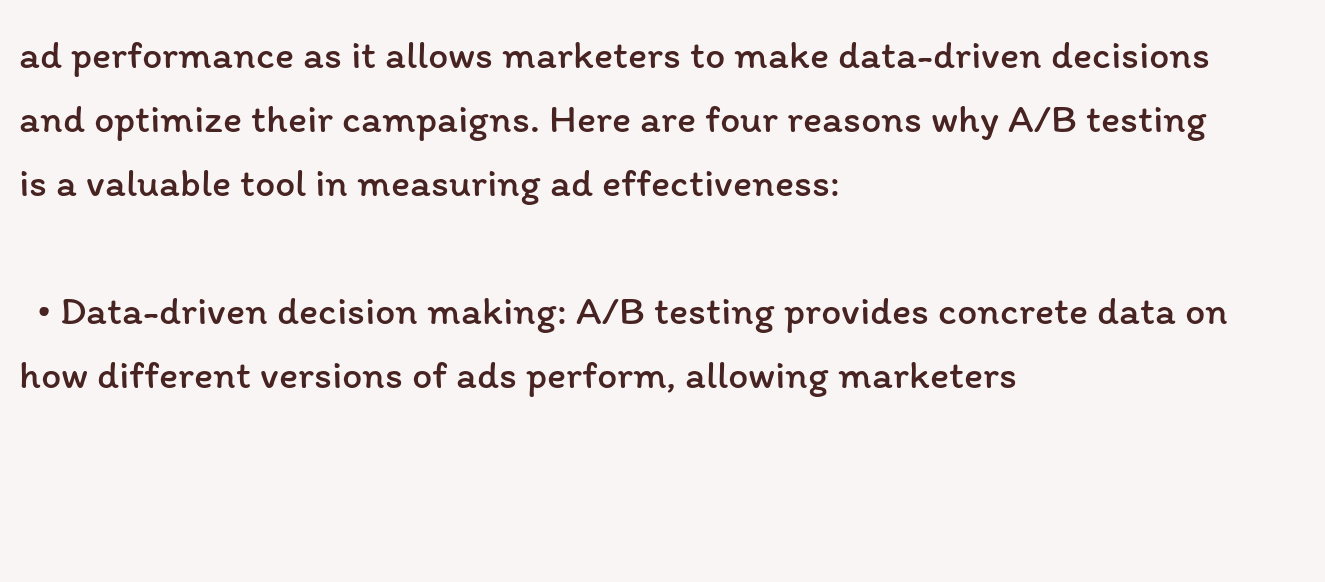ad performance as it allows marketers to make data-driven decisions and optimize their campaigns. Here are four reasons why A/B testing is a valuable tool in measuring ad effectiveness:

  • Data-driven decision making: A/B testing provides concrete data on how different versions of ads perform, allowing marketers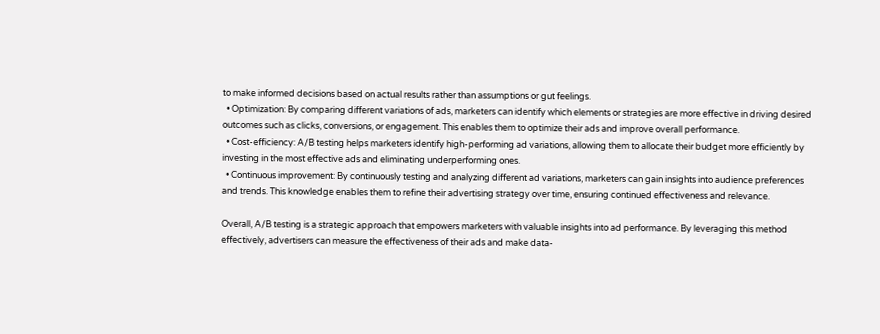to make informed decisions based on actual results rather than assumptions or gut feelings.
  • Optimization: By comparing different variations of ads, marketers can identify which elements or strategies are more effective in driving desired outcomes such as clicks, conversions, or engagement. This enables them to optimize their ads and improve overall performance.
  • Cost-efficiency: A/B testing helps marketers identify high-performing ad variations, allowing them to allocate their budget more efficiently by investing in the most effective ads and eliminating underperforming ones.
  • Continuous improvement: By continuously testing and analyzing different ad variations, marketers can gain insights into audience preferences and trends. This knowledge enables them to refine their advertising strategy over time, ensuring continued effectiveness and relevance.

Overall, A/B testing is a strategic approach that empowers marketers with valuable insights into ad performance. By leveraging this method effectively, advertisers can measure the effectiveness of their ads and make data-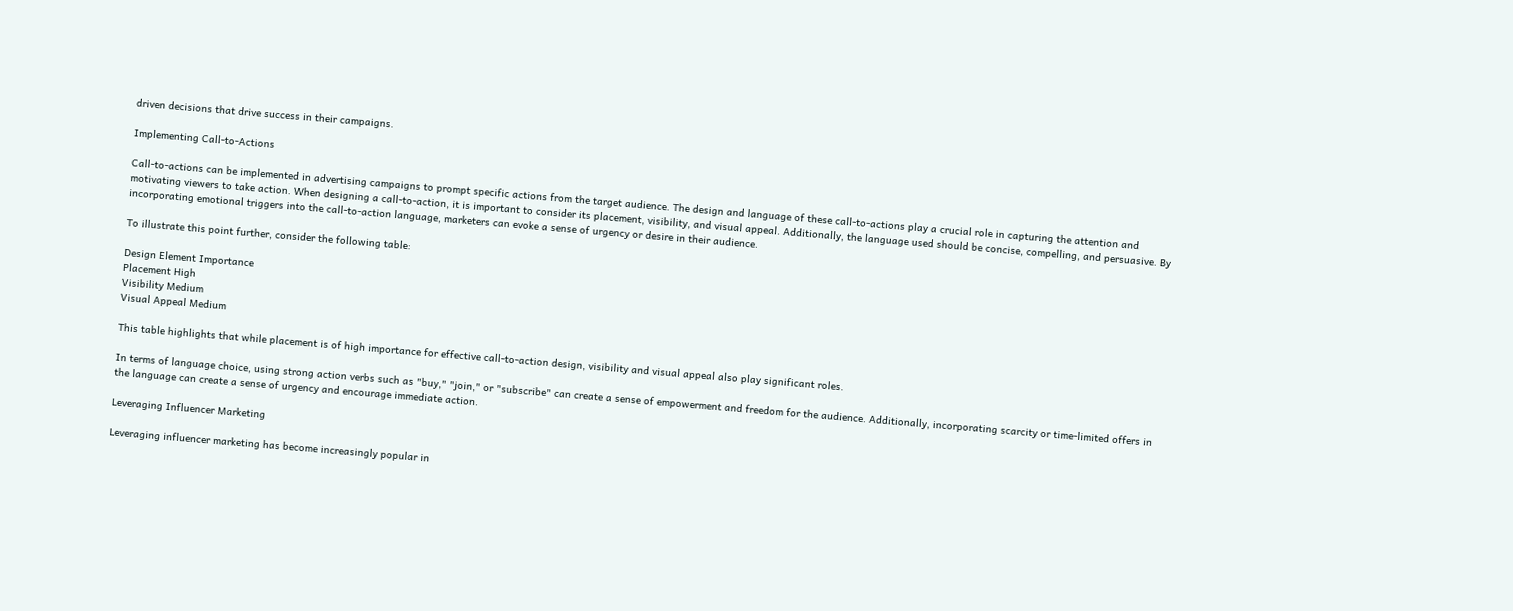driven decisions that drive success in their campaigns.

Implementing Call-to-Actions

Call-to-actions can be implemented in advertising campaigns to prompt specific actions from the target audience. The design and language of these call-to-actions play a crucial role in capturing the attention and motivating viewers to take action. When designing a call-to-action, it is important to consider its placement, visibility, and visual appeal. Additionally, the language used should be concise, compelling, and persuasive. By incorporating emotional triggers into the call-to-action language, marketers can evoke a sense of urgency or desire in their audience.

To illustrate this point further, consider the following table:

Design Element Importance
Placement High
Visibility Medium
Visual Appeal Medium

This table highlights that while placement is of high importance for effective call-to-action design, visibility and visual appeal also play significant roles.

In terms of language choice, using strong action verbs such as "buy," "join," or "subscribe" can create a sense of empowerment and freedom for the audience. Additionally, incorporating scarcity or time-limited offers in the language can create a sense of urgency and encourage immediate action.

Leveraging Influencer Marketing

Leveraging influencer marketing has become increasingly popular in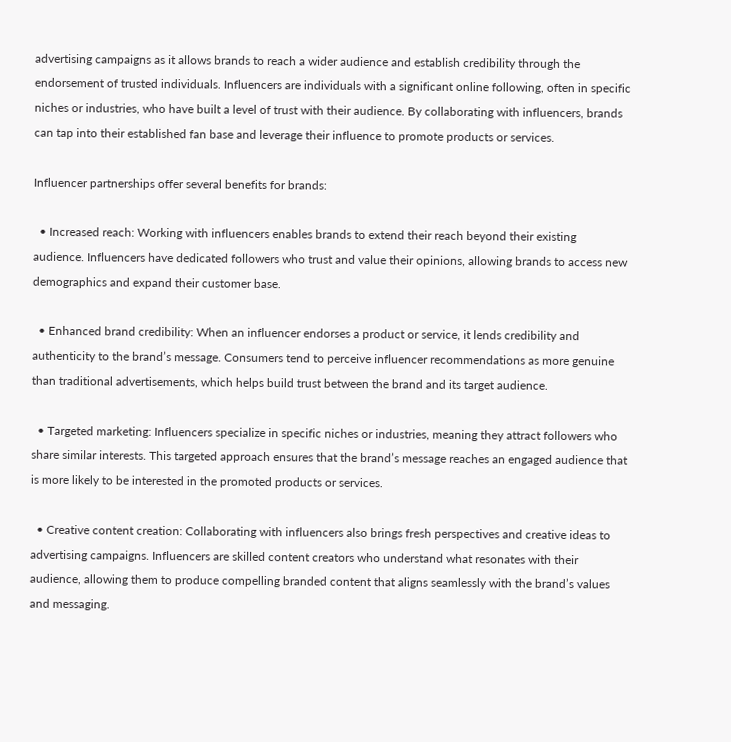advertising campaigns as it allows brands to reach a wider audience and establish credibility through the endorsement of trusted individuals. Influencers are individuals with a significant online following, often in specific niches or industries, who have built a level of trust with their audience. By collaborating with influencers, brands can tap into their established fan base and leverage their influence to promote products or services.

Influencer partnerships offer several benefits for brands:

  • Increased reach: Working with influencers enables brands to extend their reach beyond their existing audience. Influencers have dedicated followers who trust and value their opinions, allowing brands to access new demographics and expand their customer base.

  • Enhanced brand credibility: When an influencer endorses a product or service, it lends credibility and authenticity to the brand’s message. Consumers tend to perceive influencer recommendations as more genuine than traditional advertisements, which helps build trust between the brand and its target audience.

  • Targeted marketing: Influencers specialize in specific niches or industries, meaning they attract followers who share similar interests. This targeted approach ensures that the brand’s message reaches an engaged audience that is more likely to be interested in the promoted products or services.

  • Creative content creation: Collaborating with influencers also brings fresh perspectives and creative ideas to advertising campaigns. Influencers are skilled content creators who understand what resonates with their audience, allowing them to produce compelling branded content that aligns seamlessly with the brand’s values and messaging.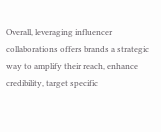Overall, leveraging influencer collaborations offers brands a strategic way to amplify their reach, enhance credibility, target specific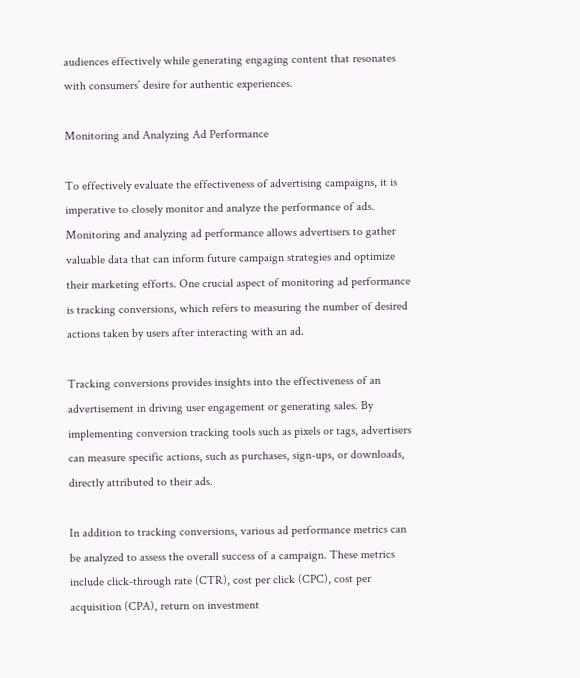audiences effectively while generating engaging content that resonates with consumers’ desire for authentic experiences.

Monitoring and Analyzing Ad Performance

To effectively evaluate the effectiveness of advertising campaigns, it is imperative to closely monitor and analyze the performance of ads. Monitoring and analyzing ad performance allows advertisers to gather valuable data that can inform future campaign strategies and optimize their marketing efforts. One crucial aspect of monitoring ad performance is tracking conversions, which refers to measuring the number of desired actions taken by users after interacting with an ad.

Tracking conversions provides insights into the effectiveness of an advertisement in driving user engagement or generating sales. By implementing conversion tracking tools such as pixels or tags, advertisers can measure specific actions, such as purchases, sign-ups, or downloads, directly attributed to their ads.

In addition to tracking conversions, various ad performance metrics can be analyzed to assess the overall success of a campaign. These metrics include click-through rate (CTR), cost per click (CPC), cost per acquisition (CPA), return on investment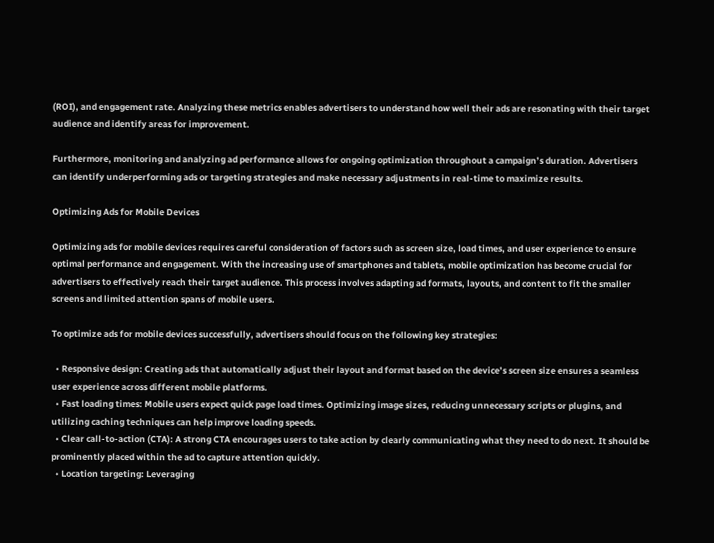(ROI), and engagement rate. Analyzing these metrics enables advertisers to understand how well their ads are resonating with their target audience and identify areas for improvement.

Furthermore, monitoring and analyzing ad performance allows for ongoing optimization throughout a campaign’s duration. Advertisers can identify underperforming ads or targeting strategies and make necessary adjustments in real-time to maximize results.

Optimizing Ads for Mobile Devices

Optimizing ads for mobile devices requires careful consideration of factors such as screen size, load times, and user experience to ensure optimal performance and engagement. With the increasing use of smartphones and tablets, mobile optimization has become crucial for advertisers to effectively reach their target audience. This process involves adapting ad formats, layouts, and content to fit the smaller screens and limited attention spans of mobile users.

To optimize ads for mobile devices successfully, advertisers should focus on the following key strategies:

  • Responsive design: Creating ads that automatically adjust their layout and format based on the device’s screen size ensures a seamless user experience across different mobile platforms.
  • Fast loading times: Mobile users expect quick page load times. Optimizing image sizes, reducing unnecessary scripts or plugins, and utilizing caching techniques can help improve loading speeds.
  • Clear call-to-action (CTA): A strong CTA encourages users to take action by clearly communicating what they need to do next. It should be prominently placed within the ad to capture attention quickly.
  • Location targeting: Leveraging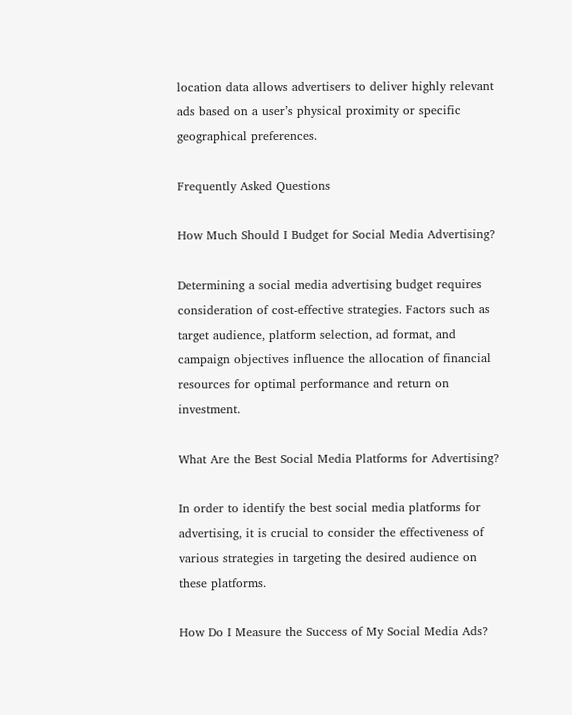location data allows advertisers to deliver highly relevant ads based on a user’s physical proximity or specific geographical preferences.

Frequently Asked Questions

How Much Should I Budget for Social Media Advertising?

Determining a social media advertising budget requires consideration of cost-effective strategies. Factors such as target audience, platform selection, ad format, and campaign objectives influence the allocation of financial resources for optimal performance and return on investment.

What Are the Best Social Media Platforms for Advertising?

In order to identify the best social media platforms for advertising, it is crucial to consider the effectiveness of various strategies in targeting the desired audience on these platforms.

How Do I Measure the Success of My Social Media Ads?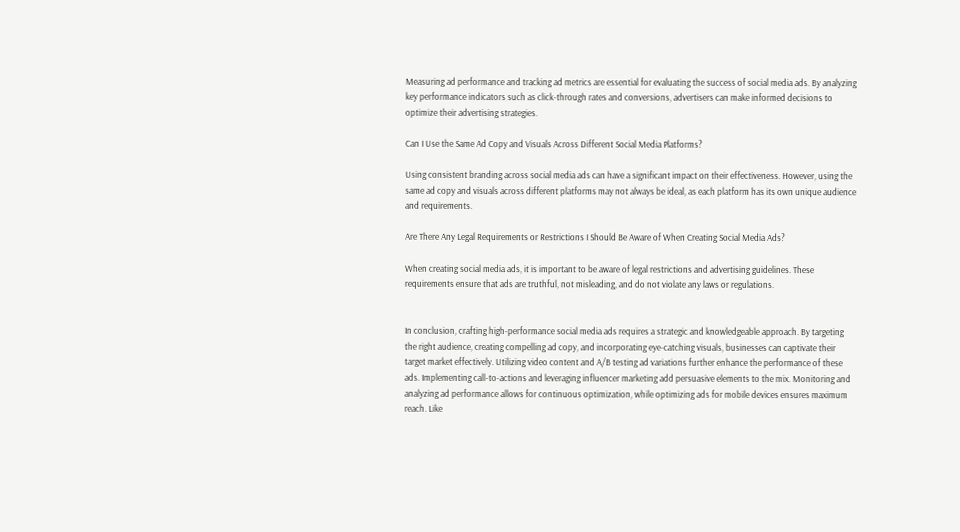Measuring ad performance and tracking ad metrics are essential for evaluating the success of social media ads. By analyzing key performance indicators such as click-through rates and conversions, advertisers can make informed decisions to optimize their advertising strategies.

Can I Use the Same Ad Copy and Visuals Across Different Social Media Platforms?

Using consistent branding across social media ads can have a significant impact on their effectiveness. However, using the same ad copy and visuals across different platforms may not always be ideal, as each platform has its own unique audience and requirements.

Are There Any Legal Requirements or Restrictions I Should Be Aware of When Creating Social Media Ads?

When creating social media ads, it is important to be aware of legal restrictions and advertising guidelines. These requirements ensure that ads are truthful, not misleading, and do not violate any laws or regulations.


In conclusion, crafting high-performance social media ads requires a strategic and knowledgeable approach. By targeting the right audience, creating compelling ad copy, and incorporating eye-catching visuals, businesses can captivate their target market effectively. Utilizing video content and A/B testing ad variations further enhance the performance of these ads. Implementing call-to-actions and leveraging influencer marketing add persuasive elements to the mix. Monitoring and analyzing ad performance allows for continuous optimization, while optimizing ads for mobile devices ensures maximum reach. Like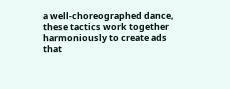a well-choreographed dance, these tactics work together harmoniously to create ads that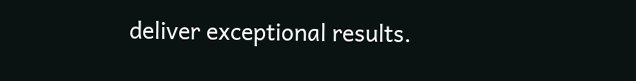deliver exceptional results.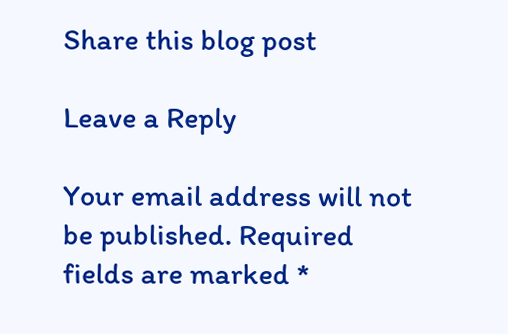Share this blog post

Leave a Reply

Your email address will not be published. Required fields are marked *